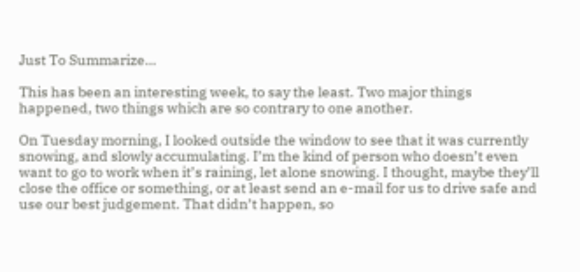Just To Summarize…

This has been an interesting week, to say the least. Two major things happened, two things which are so contrary to one another.

On Tuesday morning, I looked outside the window to see that it was currently snowing, and slowly accumulating. I’m the kind of person who doesn’t even want to go to work when it’s raining, let alone snowing. I thought, maybe they’ll close the office or something, or at least send an e-mail for us to drive safe and use our best judgement. That didn’t happen, so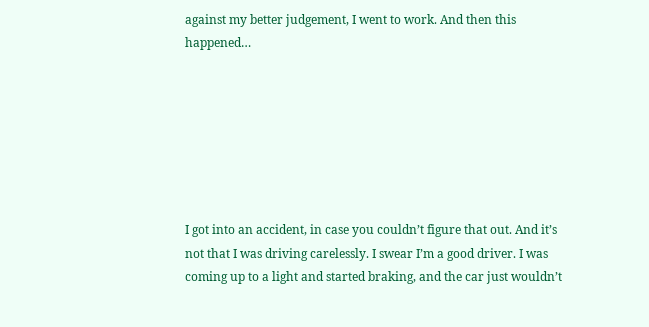against my better judgement, I went to work. And then this happened…







I got into an accident, in case you couldn’t figure that out. And it’s not that I was driving carelessly. I swear I’m a good driver. I was coming up to a light and started braking, and the car just wouldn’t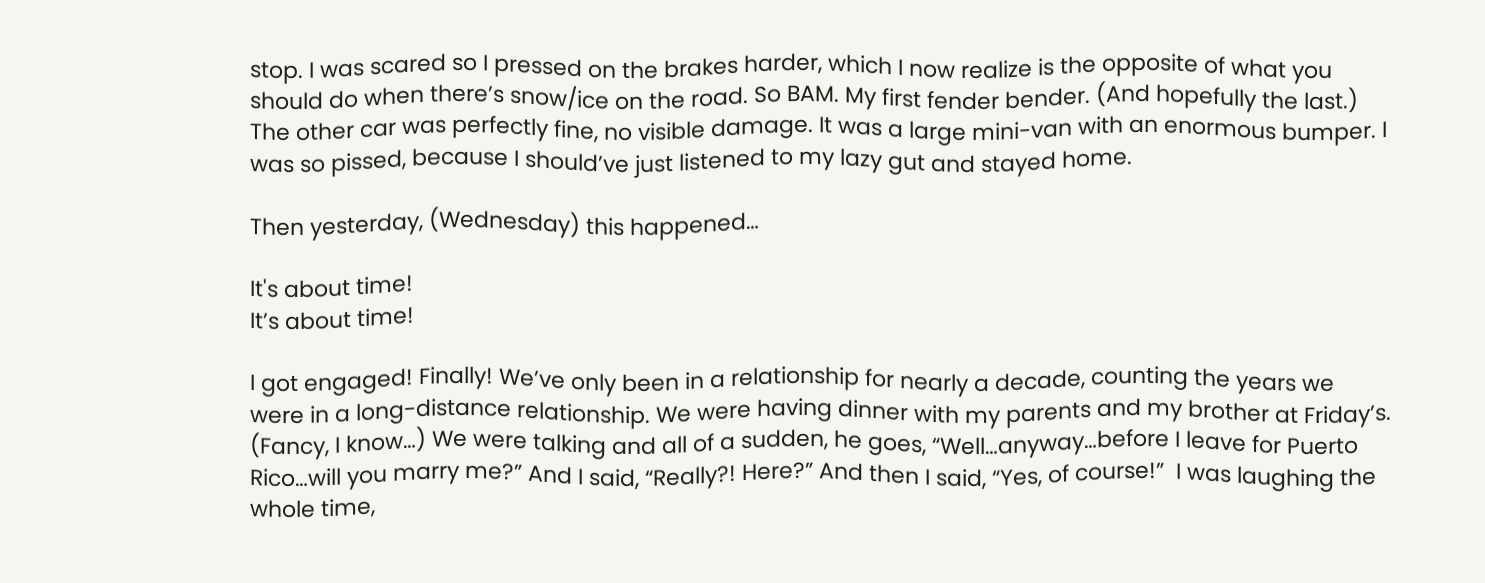stop. I was scared so I pressed on the brakes harder, which I now realize is the opposite of what you should do when there’s snow/ice on the road. So BAM. My first fender bender. (And hopefully the last.) The other car was perfectly fine, no visible damage. It was a large mini-van with an enormous bumper. I was so pissed, because I should’ve just listened to my lazy gut and stayed home.

Then yesterday, (Wednesday) this happened…

It's about time!
It’s about time!

I got engaged! Finally! We’ve only been in a relationship for nearly a decade, counting the years we were in a long-distance relationship. We were having dinner with my parents and my brother at Friday’s. (Fancy, I know…) We were talking and all of a sudden, he goes, “Well…anyway…before I leave for Puerto Rico…will you marry me?” And I said, “Really?! Here?” And then I said, “Yes, of course!”  I was laughing the whole time,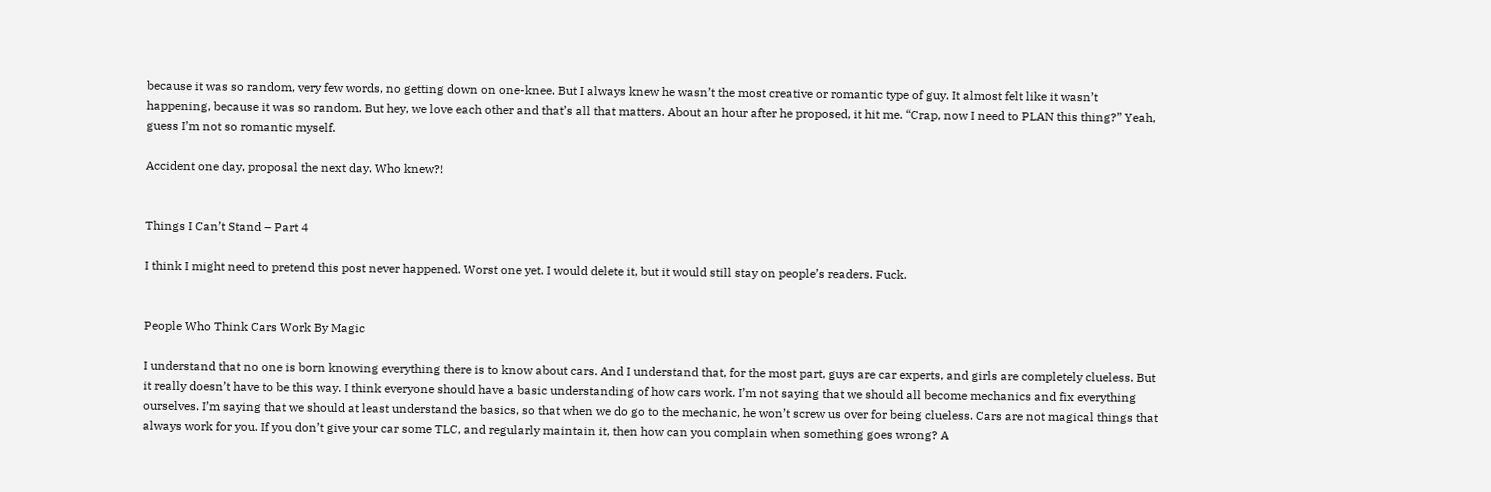because it was so random, very few words, no getting down on one-knee. But I always knew he wasn’t the most creative or romantic type of guy. It almost felt like it wasn’t happening, because it was so random. But hey, we love each other and that’s all that matters. About an hour after he proposed, it hit me. “Crap, now I need to PLAN this thing?” Yeah, guess I’m not so romantic myself.

Accident one day, proposal the next day. Who knew?!


Things I Can’t Stand – Part 4

I think I might need to pretend this post never happened. Worst one yet. I would delete it, but it would still stay on people’s readers. Fuck.


People Who Think Cars Work By Magic

I understand that no one is born knowing everything there is to know about cars. And I understand that, for the most part, guys are car experts, and girls are completely clueless. But it really doesn’t have to be this way. I think everyone should have a basic understanding of how cars work. I’m not saying that we should all become mechanics and fix everything ourselves. I’m saying that we should at least understand the basics, so that when we do go to the mechanic, he won’t screw us over for being clueless. Cars are not magical things that always work for you. If you don’t give your car some TLC, and regularly maintain it, then how can you complain when something goes wrong? A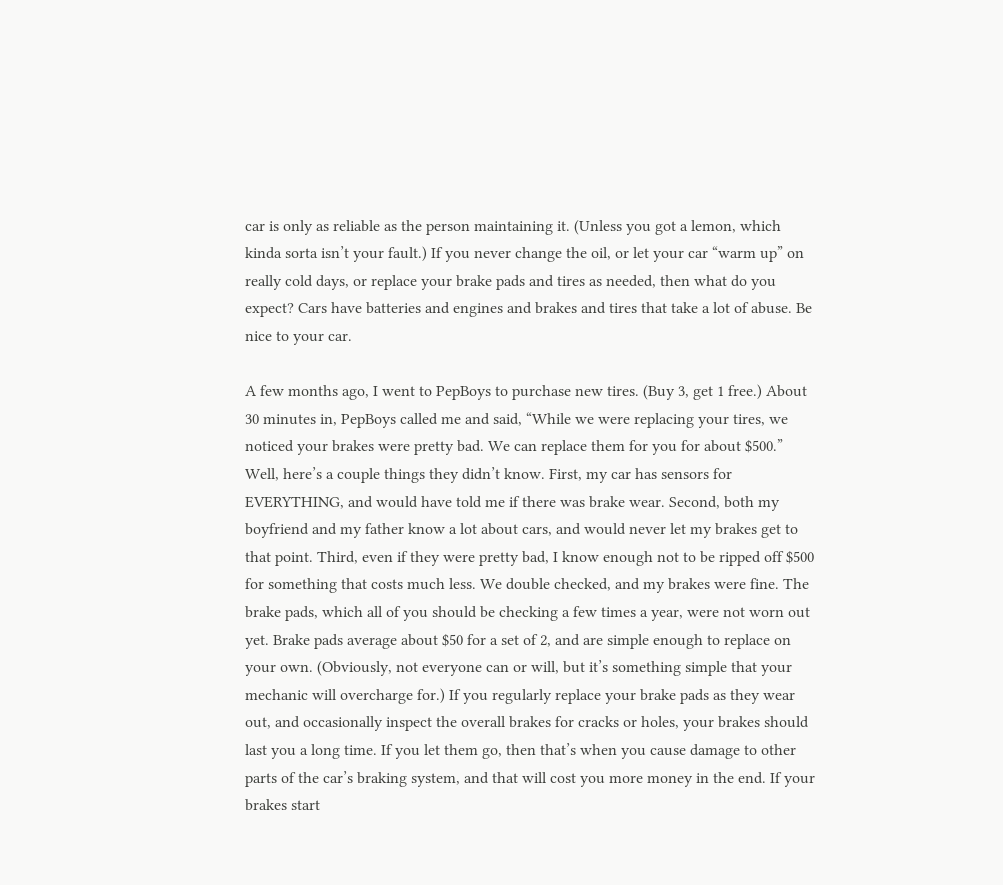car is only as reliable as the person maintaining it. (Unless you got a lemon, which kinda sorta isn’t your fault.) If you never change the oil, or let your car “warm up” on really cold days, or replace your brake pads and tires as needed, then what do you expect? Cars have batteries and engines and brakes and tires that take a lot of abuse. Be nice to your car.

A few months ago, I went to PepBoys to purchase new tires. (Buy 3, get 1 free.) About 30 minutes in, PepBoys called me and said, “While we were replacing your tires, we noticed your brakes were pretty bad. We can replace them for you for about $500.” Well, here’s a couple things they didn’t know. First, my car has sensors for EVERYTHING, and would have told me if there was brake wear. Second, both my boyfriend and my father know a lot about cars, and would never let my brakes get to that point. Third, even if they were pretty bad, I know enough not to be ripped off $500 for something that costs much less. We double checked, and my brakes were fine. The brake pads, which all of you should be checking a few times a year, were not worn out yet. Brake pads average about $50 for a set of 2, and are simple enough to replace on your own. (Obviously, not everyone can or will, but it’s something simple that your mechanic will overcharge for.) If you regularly replace your brake pads as they wear out, and occasionally inspect the overall brakes for cracks or holes, your brakes should last you a long time. If you let them go, then that’s when you cause damage to other parts of the car’s braking system, and that will cost you more money in the end. If your brakes start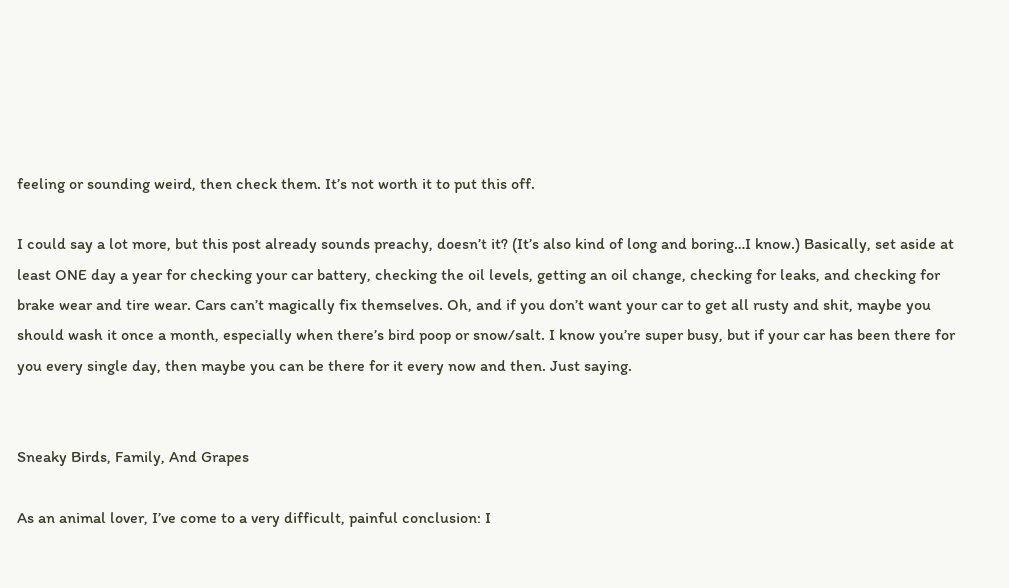feeling or sounding weird, then check them. It’s not worth it to put this off.

I could say a lot more, but this post already sounds preachy, doesn’t it? (It’s also kind of long and boring…I know.) Basically, set aside at least ONE day a year for checking your car battery, checking the oil levels, getting an oil change, checking for leaks, and checking for brake wear and tire wear. Cars can’t magically fix themselves. Oh, and if you don’t want your car to get all rusty and shit, maybe you should wash it once a month, especially when there’s bird poop or snow/salt. I know you’re super busy, but if your car has been there for you every single day, then maybe you can be there for it every now and then. Just saying.


Sneaky Birds, Family, And Grapes

As an animal lover, I’ve come to a very difficult, painful conclusion: I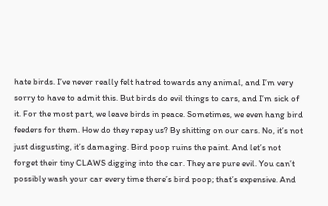hate birds. I’ve never really felt hatred towards any animal, and I’m very sorry to have to admit this. But birds do evil things to cars, and I’m sick of it. For the most part, we leave birds in peace. Sometimes, we even hang bird feeders for them. How do they repay us? By shitting on our cars. No, it’s not just disgusting, it’s damaging. Bird poop ruins the paint. And let’s not forget their tiny CLAWS digging into the car. They are pure evil. You can’t possibly wash your car every time there’s bird poop; that’s expensive. And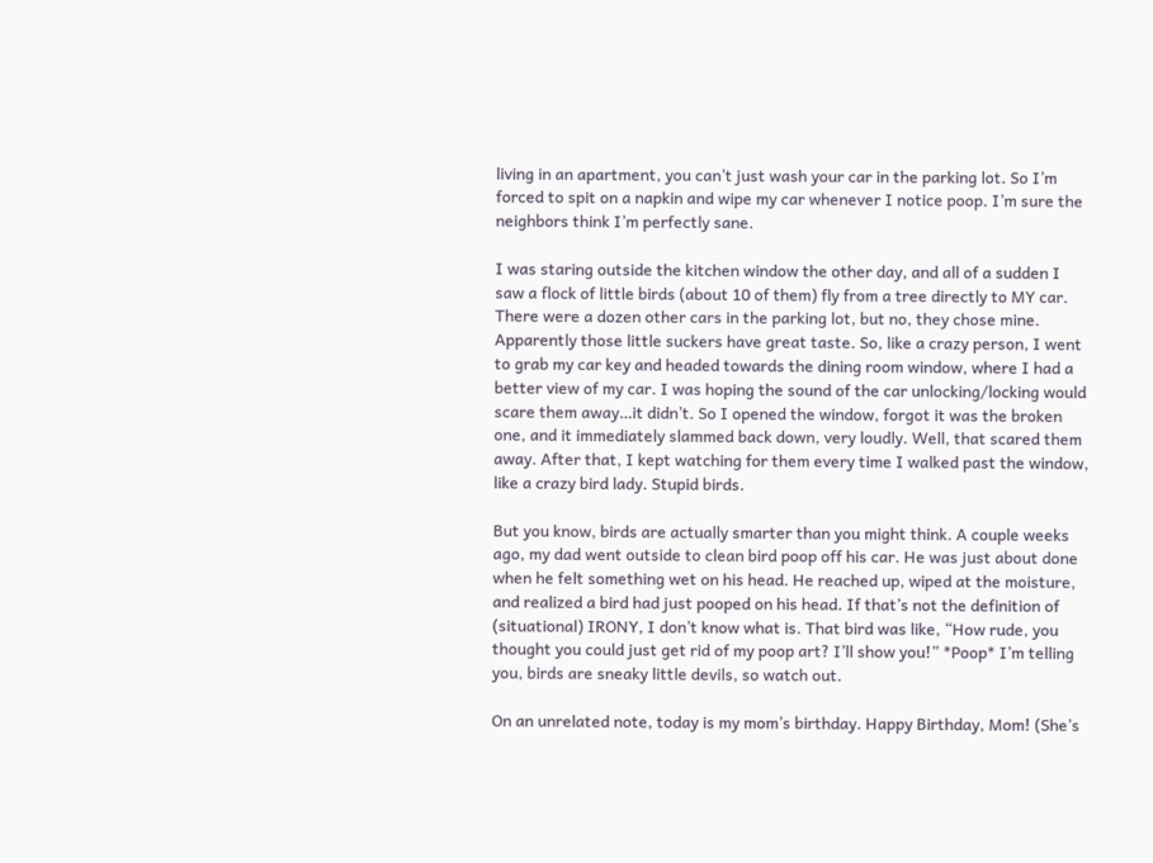living in an apartment, you can’t just wash your car in the parking lot. So I’m forced to spit on a napkin and wipe my car whenever I notice poop. I’m sure the neighbors think I’m perfectly sane.

I was staring outside the kitchen window the other day, and all of a sudden I saw a flock of little birds (about 10 of them) fly from a tree directly to MY car. There were a dozen other cars in the parking lot, but no, they chose mine. Apparently those little suckers have great taste. So, like a crazy person, I went to grab my car key and headed towards the dining room window, where I had a better view of my car. I was hoping the sound of the car unlocking/locking would scare them away…it didn’t. So I opened the window, forgot it was the broken one, and it immediately slammed back down, very loudly. Well, that scared them away. After that, I kept watching for them every time I walked past the window, like a crazy bird lady. Stupid birds.

But you know, birds are actually smarter than you might think. A couple weeks ago, my dad went outside to clean bird poop off his car. He was just about done when he felt something wet on his head. He reached up, wiped at the moisture, and realized a bird had just pooped on his head. If that’s not the definition of (situational) IRONY, I don’t know what is. That bird was like, “How rude, you thought you could just get rid of my poop art? I’ll show you!” *Poop* I’m telling you, birds are sneaky little devils, so watch out.

On an unrelated note, today is my mom’s birthday. Happy Birthday, Mom! (She’s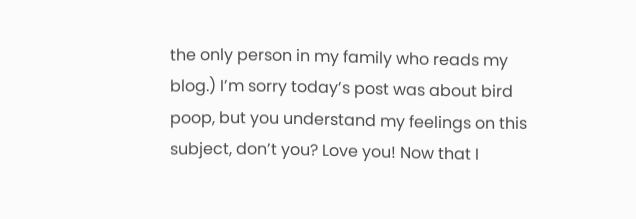the only person in my family who reads my blog.) I’m sorry today’s post was about bird poop, but you understand my feelings on this subject, don’t you? Love you! Now that I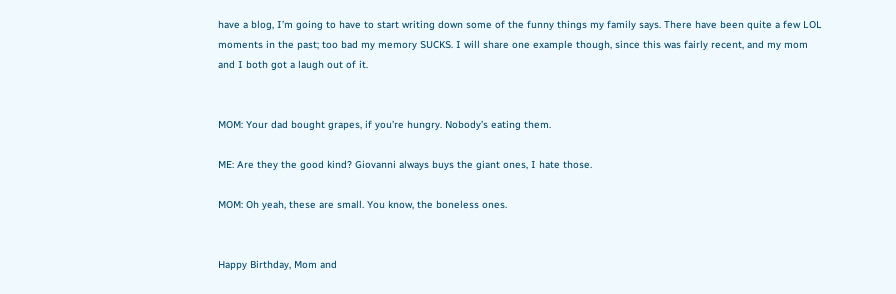have a blog, I’m going to have to start writing down some of the funny things my family says. There have been quite a few LOL moments in the past; too bad my memory SUCKS. I will share one example though, since this was fairly recent, and my mom and I both got a laugh out of it.


MOM: Your dad bought grapes, if you’re hungry. Nobody’s eating them.

ME: Are they the good kind? Giovanni always buys the giant ones, I hate those.

MOM: Oh yeah, these are small. You know, the boneless ones.


Happy Birthday, Mom and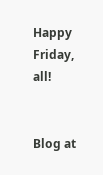Happy Friday, all!


Blog at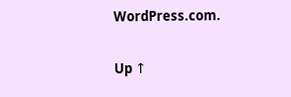WordPress.com.

Up ↑